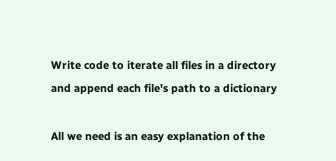Write code to iterate all files in a directory and append each file's path to a dictionary

All we need is an easy explanation of the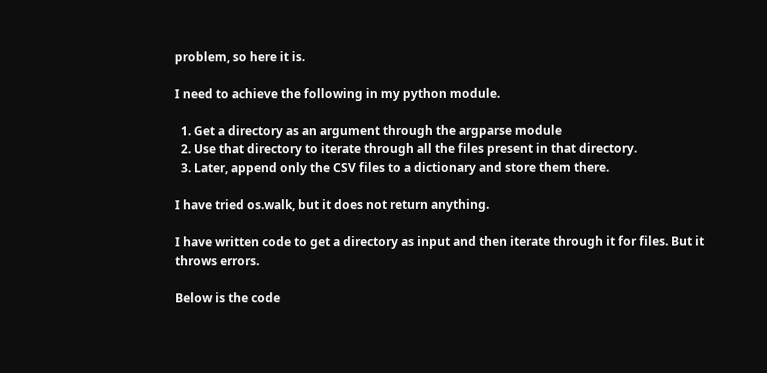problem, so here it is.

I need to achieve the following in my python module.

  1. Get a directory as an argument through the argparse module
  2. Use that directory to iterate through all the files present in that directory.
  3. Later, append only the CSV files to a dictionary and store them there.

I have tried os.walk, but it does not return anything.

I have written code to get a directory as input and then iterate through it for files. But it throws errors.

Below is the code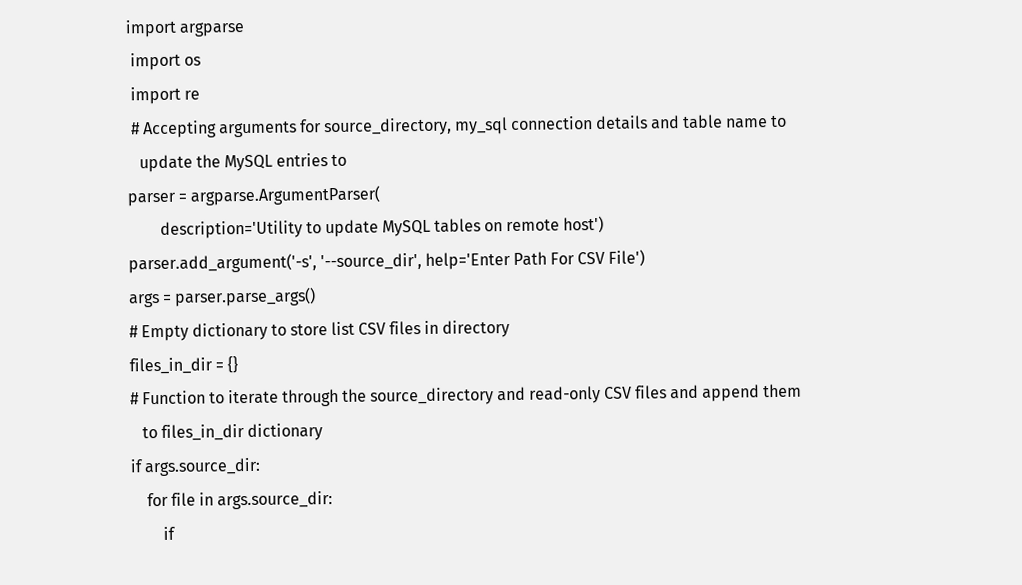import argparse
 import os
 import re
 # Accepting arguments for source_directory, my_sql connection details and table name to
   update the MySQL entries to
parser = argparse.ArgumentParser(
        description='Utility to update MySQL tables on remote host')
parser.add_argument('-s', '--source_dir', help='Enter Path For CSV File')
args = parser.parse_args()
# Empty dictionary to store list CSV files in directory
files_in_dir = {}
# Function to iterate through the source_directory and read-only CSV files and append them
   to files_in_dir dictionary
if args.source_dir:
    for file in args.source_dir:
        if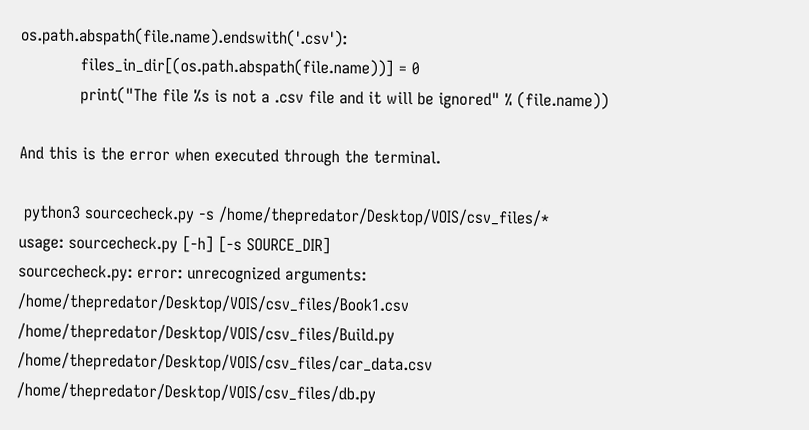os.path.abspath(file.name).endswith('.csv'):
            files_in_dir[(os.path.abspath(file.name))] = 0
            print("The file %s is not a .csv file and it will be ignored" % (file.name))

And this is the error when executed through the terminal.

 python3 sourcecheck.py -s /home/thepredator/Desktop/VOIS/csv_files/*
usage: sourcecheck.py [-h] [-s SOURCE_DIR]
sourcecheck.py: error: unrecognized arguments: /home/thepredator/Desktop/VOIS/csv_files/Book1.csv /home/thepredator/Desktop/VOIS/csv_files/Build.py /home/thepredator/Desktop/VOIS/csv_files/car_data.csv /home/thepredator/Desktop/VOIS/csv_files/db.py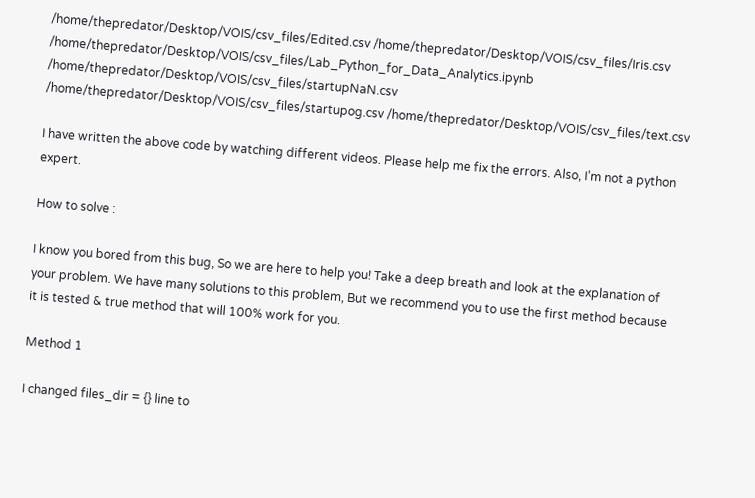/home/thepredator/Desktop/VOIS/csv_files/Edited.csv /home/thepredator/Desktop/VOIS/csv_files/Iris.csv /home/thepredator/Desktop/VOIS/csv_files/Lab_Python_for_Data_Analytics.ipynb /home/thepredator/Desktop/VOIS/csv_files/startupNaN.csv /home/thepredator/Desktop/VOIS/csv_files/startupog.csv /home/thepredator/Desktop/VOIS/csv_files/text.csv

I have written the above code by watching different videos. Please help me fix the errors. Also, I’m not a python expert.

How to solve :

I know you bored from this bug, So we are here to help you! Take a deep breath and look at the explanation of your problem. We have many solutions to this problem, But we recommend you to use the first method because it is tested & true method that will 100% work for you.

Method 1

I changed files_dir = {} line to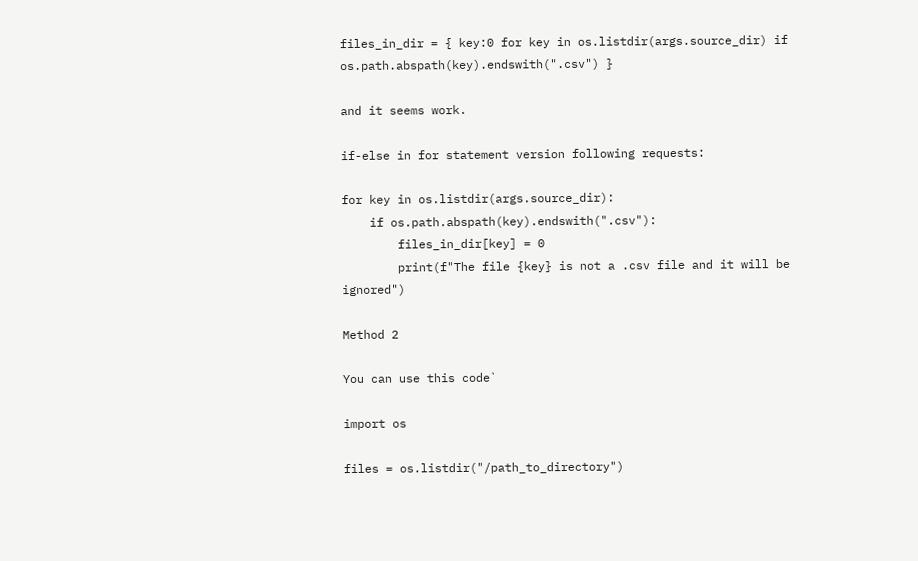files_in_dir = { key:0 for key in os.listdir(args.source_dir) if os.path.abspath(key).endswith(".csv") }

and it seems work.

if-else in for statement version following requests:

for key in os.listdir(args.source_dir):
    if os.path.abspath(key).endswith(".csv"):
        files_in_dir[key] = 0
        print(f"The file {key} is not a .csv file and it will be ignored")

Method 2

You can use this code`

import os

files = os.listdir("/path_to_directory")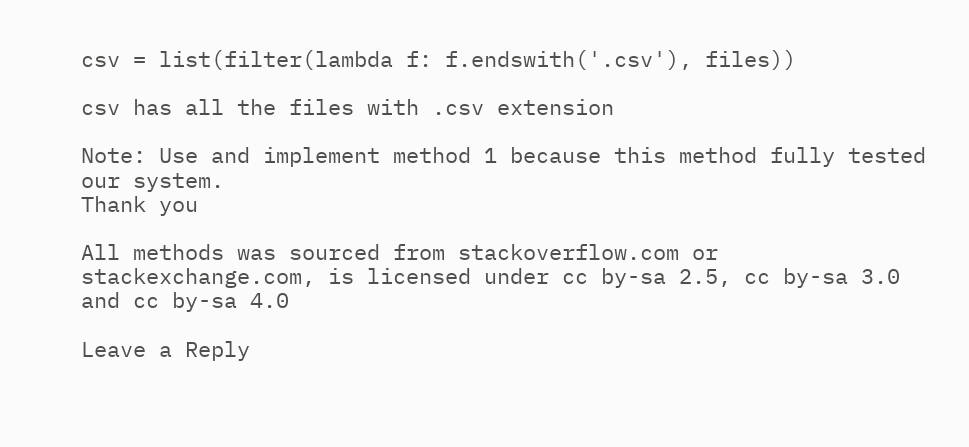csv = list(filter(lambda f: f.endswith('.csv'), files))

csv has all the files with .csv extension

Note: Use and implement method 1 because this method fully tested our system.
Thank you

All methods was sourced from stackoverflow.com or stackexchange.com, is licensed under cc by-sa 2.5, cc by-sa 3.0 and cc by-sa 4.0

Leave a Reply